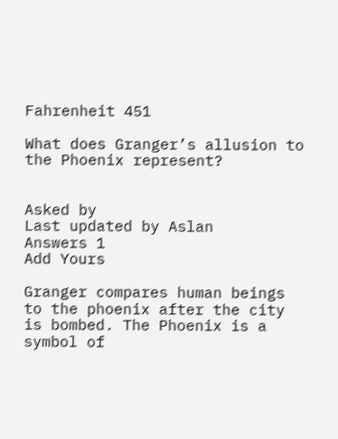Fahrenheit 451

What does Granger’s allusion to the Phoenix represent?


Asked by
Last updated by Aslan
Answers 1
Add Yours

Granger compares human beings to the phoenix after the city is bombed. The Phoenix is a symbol of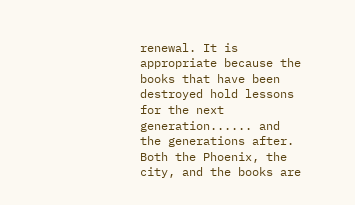renewal. It is appropriate because the books that have been destroyed hold lessons for the next generation...... and the generations after. Both the Phoenix, the city, and the books are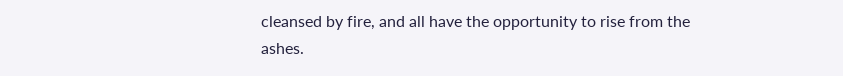cleansed by fire, and all have the opportunity to rise from the ashes.